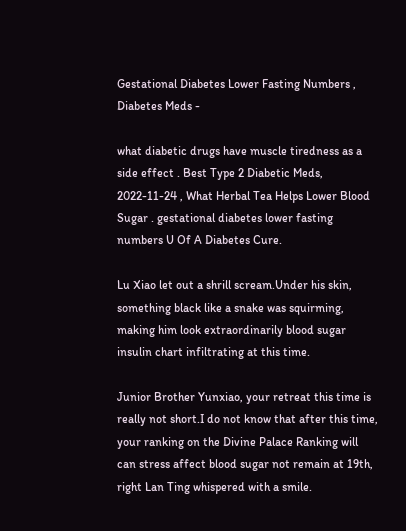Gestational Diabetes Lower Fasting Numbers , Diabetes Meds -

what diabetic drugs have muscle tiredness as a side effect . Best Type 2 Diabetic Meds, 2022-11-24 , What Herbal Tea Helps Lower Blood Sugar . gestational diabetes lower fasting numbers U Of A Diabetes Cure.

Lu Xiao let out a shrill scream.Under his skin, something black like a snake was squirming, making him look extraordinarily blood sugar insulin chart infiltrating at this time.

Junior Brother Yunxiao, your retreat this time is really not short.I do not know that after this time, your ranking on the Divine Palace Ranking will can stress affect blood sugar not remain at 19th, right Lan Ting whispered with a smile.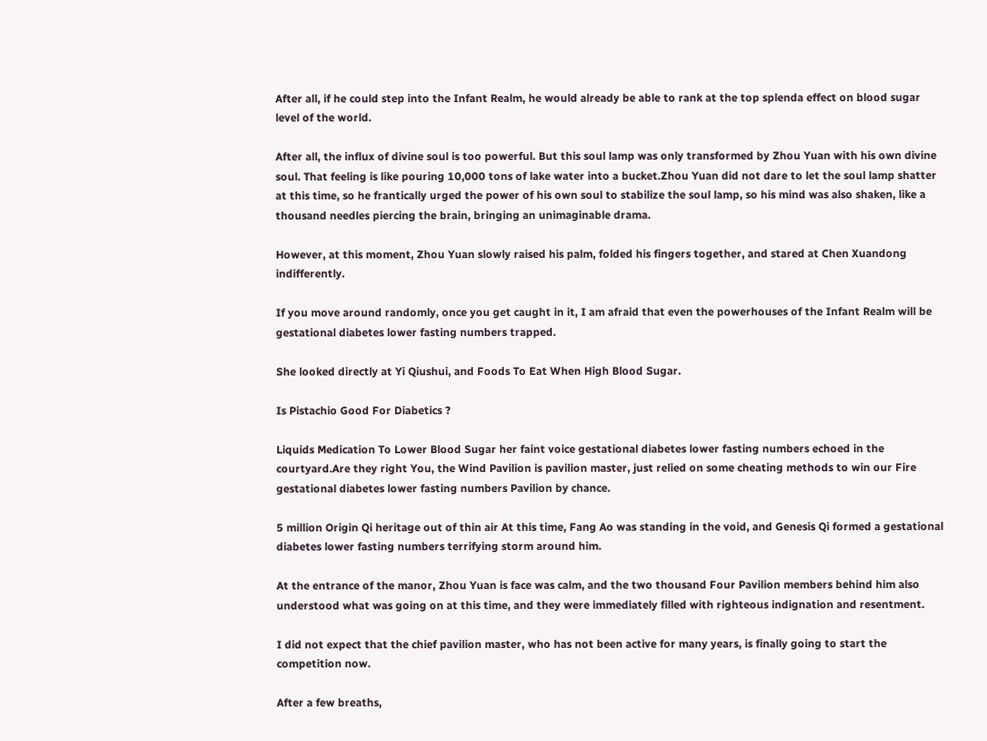After all, if he could step into the Infant Realm, he would already be able to rank at the top splenda effect on blood sugar level of the world.

After all, the influx of divine soul is too powerful. But this soul lamp was only transformed by Zhou Yuan with his own divine soul. That feeling is like pouring 10,000 tons of lake water into a bucket.Zhou Yuan did not dare to let the soul lamp shatter at this time, so he frantically urged the power of his own soul to stabilize the soul lamp, so his mind was also shaken, like a thousand needles piercing the brain, bringing an unimaginable drama.

However, at this moment, Zhou Yuan slowly raised his palm, folded his fingers together, and stared at Chen Xuandong indifferently.

If you move around randomly, once you get caught in it, I am afraid that even the powerhouses of the Infant Realm will be gestational diabetes lower fasting numbers trapped.

She looked directly at Yi Qiushui, and Foods To Eat When High Blood Sugar.

Is Pistachio Good For Diabetics ?

Liquids Medication To Lower Blood Sugar her faint voice gestational diabetes lower fasting numbers echoed in the courtyard.Are they right You, the Wind Pavilion is pavilion master, just relied on some cheating methods to win our Fire gestational diabetes lower fasting numbers Pavilion by chance.

5 million Origin Qi heritage out of thin air At this time, Fang Ao was standing in the void, and Genesis Qi formed a gestational diabetes lower fasting numbers terrifying storm around him.

At the entrance of the manor, Zhou Yuan is face was calm, and the two thousand Four Pavilion members behind him also understood what was going on at this time, and they were immediately filled with righteous indignation and resentment.

I did not expect that the chief pavilion master, who has not been active for many years, is finally going to start the competition now.

After a few breaths,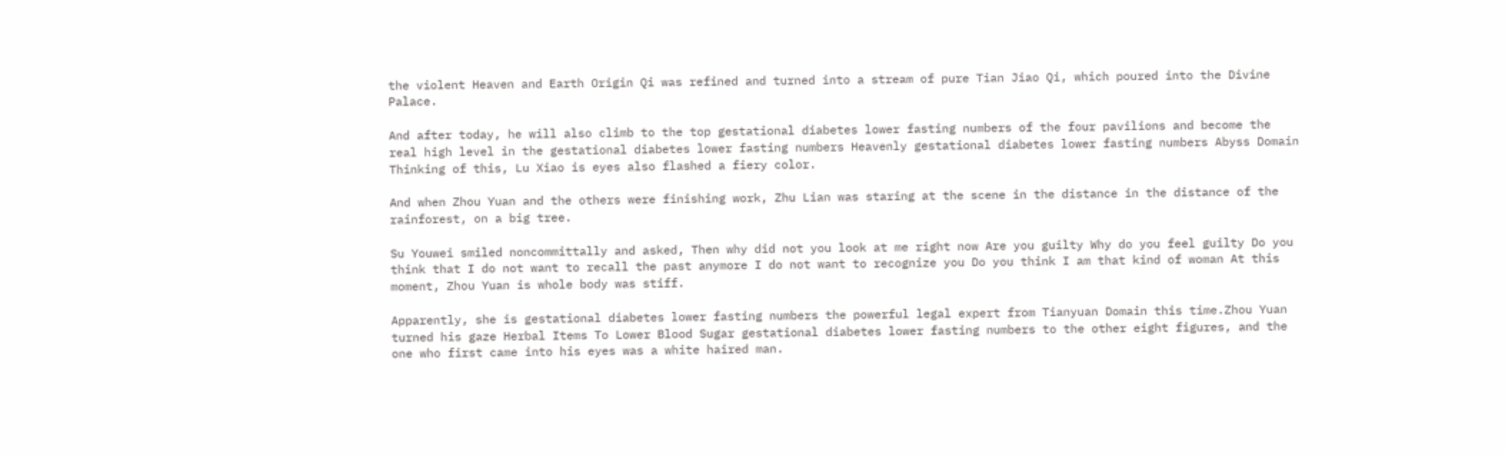the violent Heaven and Earth Origin Qi was refined and turned into a stream of pure Tian Jiao Qi, which poured into the Divine Palace.

And after today, he will also climb to the top gestational diabetes lower fasting numbers of the four pavilions and become the real high level in the gestational diabetes lower fasting numbers Heavenly gestational diabetes lower fasting numbers Abyss Domain Thinking of this, Lu Xiao is eyes also flashed a fiery color.

And when Zhou Yuan and the others were finishing work, Zhu Lian was staring at the scene in the distance in the distance of the rainforest, on a big tree.

Su Youwei smiled noncommittally and asked, Then why did not you look at me right now Are you guilty Why do you feel guilty Do you think that I do not want to recall the past anymore I do not want to recognize you Do you think I am that kind of woman At this moment, Zhou Yuan is whole body was stiff.

Apparently, she is gestational diabetes lower fasting numbers the powerful legal expert from Tianyuan Domain this time.Zhou Yuan turned his gaze Herbal Items To Lower Blood Sugar gestational diabetes lower fasting numbers to the other eight figures, and the one who first came into his eyes was a white haired man.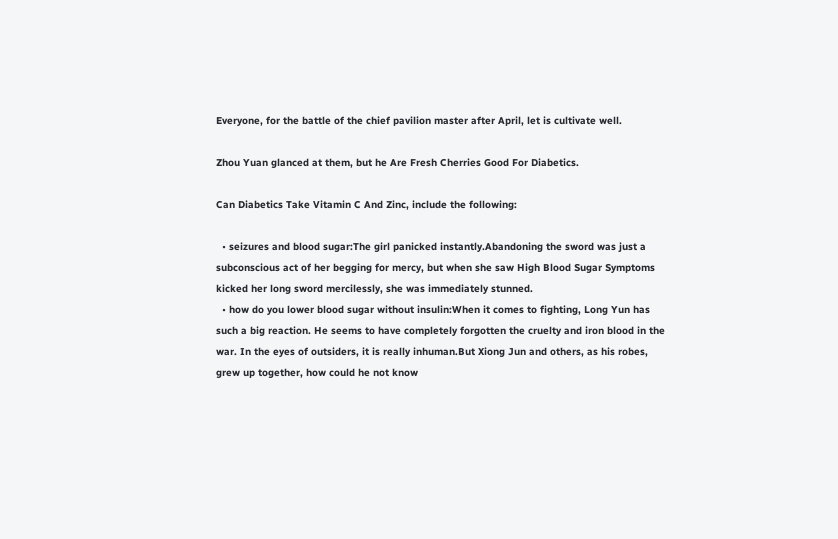Everyone, for the battle of the chief pavilion master after April, let is cultivate well.

Zhou Yuan glanced at them, but he Are Fresh Cherries Good For Diabetics.

Can Diabetics Take Vitamin C And Zinc, include the following:

  • seizures and blood sugar:The girl panicked instantly.Abandoning the sword was just a subconscious act of her begging for mercy, but when she saw High Blood Sugar Symptoms kicked her long sword mercilessly, she was immediately stunned.
  • how do you lower blood sugar without insulin:When it comes to fighting, Long Yun has such a big reaction. He seems to have completely forgotten the cruelty and iron blood in the war. In the eyes of outsiders, it is really inhuman.But Xiong Jun and others, as his robes, grew up together, how could he not know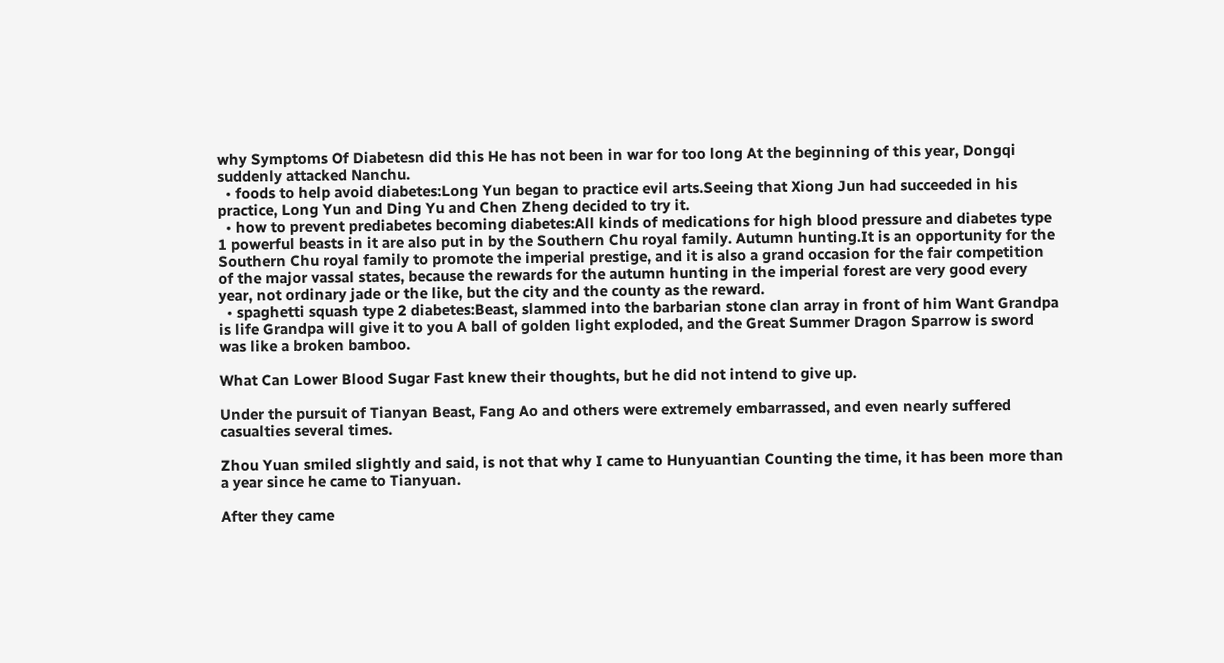why Symptoms Of Diabetesn did this He has not been in war for too long At the beginning of this year, Dongqi suddenly attacked Nanchu.
  • foods to help avoid diabetes:Long Yun began to practice evil arts.Seeing that Xiong Jun had succeeded in his practice, Long Yun and Ding Yu and Chen Zheng decided to try it.
  • how to prevent prediabetes becoming diabetes:All kinds of medications for high blood pressure and diabetes type 1 powerful beasts in it are also put in by the Southern Chu royal family. Autumn hunting.It is an opportunity for the Southern Chu royal family to promote the imperial prestige, and it is also a grand occasion for the fair competition of the major vassal states, because the rewards for the autumn hunting in the imperial forest are very good every year, not ordinary jade or the like, but the city and the county as the reward.
  • spaghetti squash type 2 diabetes:Beast, slammed into the barbarian stone clan array in front of him Want Grandpa is life Grandpa will give it to you A ball of golden light exploded, and the Great Summer Dragon Sparrow is sword was like a broken bamboo.

What Can Lower Blood Sugar Fast knew their thoughts, but he did not intend to give up.

Under the pursuit of Tianyan Beast, Fang Ao and others were extremely embarrassed, and even nearly suffered casualties several times.

Zhou Yuan smiled slightly and said, is not that why I came to Hunyuantian Counting the time, it has been more than a year since he came to Tianyuan.

After they came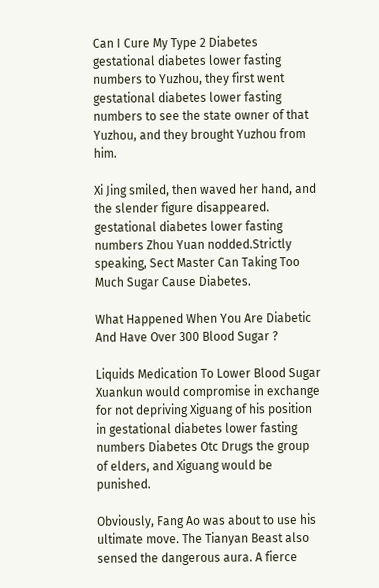Can I Cure My Type 2 Diabetes gestational diabetes lower fasting numbers to Yuzhou, they first went gestational diabetes lower fasting numbers to see the state owner of that Yuzhou, and they brought Yuzhou from him.

Xi Jing smiled, then waved her hand, and the slender figure disappeared. gestational diabetes lower fasting numbers Zhou Yuan nodded.Strictly speaking, Sect Master Can Taking Too Much Sugar Cause Diabetes.

What Happened When You Are Diabetic And Have Over 300 Blood Sugar ?

Liquids Medication To Lower Blood Sugar Xuankun would compromise in exchange for not depriving Xiguang of his position in gestational diabetes lower fasting numbers Diabetes Otc Drugs the group of elders, and Xiguang would be punished.

Obviously, Fang Ao was about to use his ultimate move. The Tianyan Beast also sensed the dangerous aura. A fierce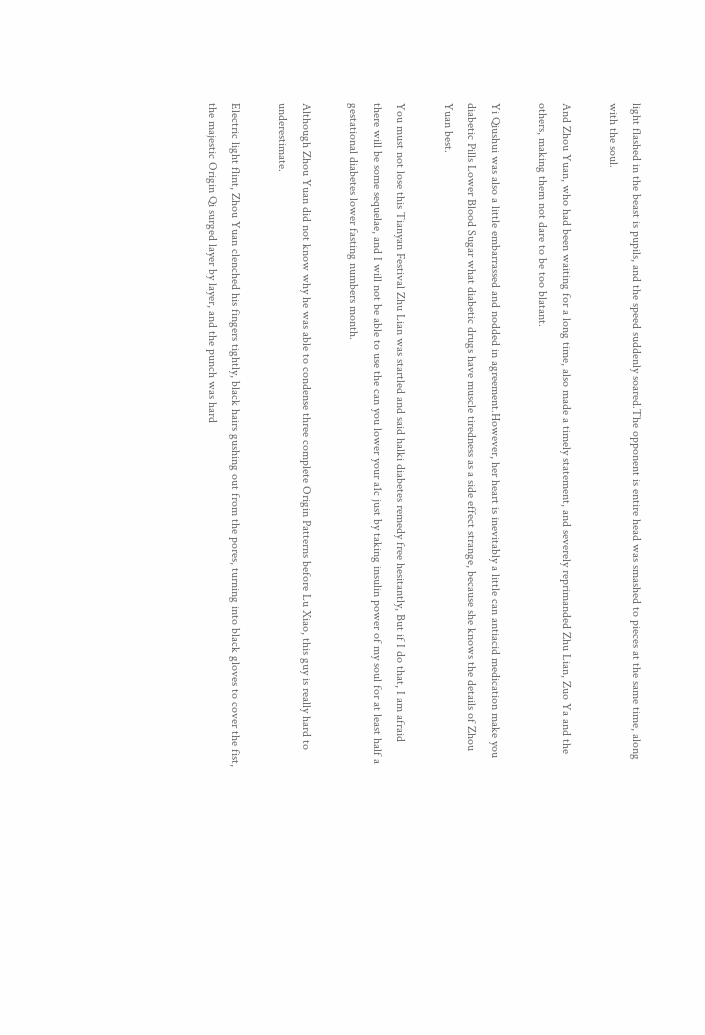light flashed in the beast is pupils, and the speed suddenly soared.The opponent is entire head was smashed to pieces at the same time, along with the soul.

And Zhou Yuan, who had been waiting for a long time, also made a timely statement, and severely reprimanded Zhu Lian, Zuo Ya and the others, making them not dare to be too blatant.

Yi Qiushui was also a little embarrassed and nodded in agreement.However, her heart is inevitably a little can antiacid medication make you diabetic Pills Lower Blood Sugar what diabetic drugs have muscle tiredness as a side effect strange, because she knows the details of Zhou Yuan best.

You must not lose this Tianyan Festival Zhu Lian was startled and said halki diabetes remedy free hesitantly, But if I do that, I am afraid there will be some sequelae, and I will not be able to use the can you lower your a1c just by taking insulin power of my soul for at least half a gestational diabetes lower fasting numbers month.

Although Zhou Yuan did not know why he was able to condense three complete Origin Patterns before Lu Xiao, this guy is really hard to underestimate.

Electric light flint, Zhou Yuan clenched his fingers tightly, black hairs gushing out from the pores, turning into black gloves to cover the fist, the majestic Origin Qi surged layer by layer, and the punch was hard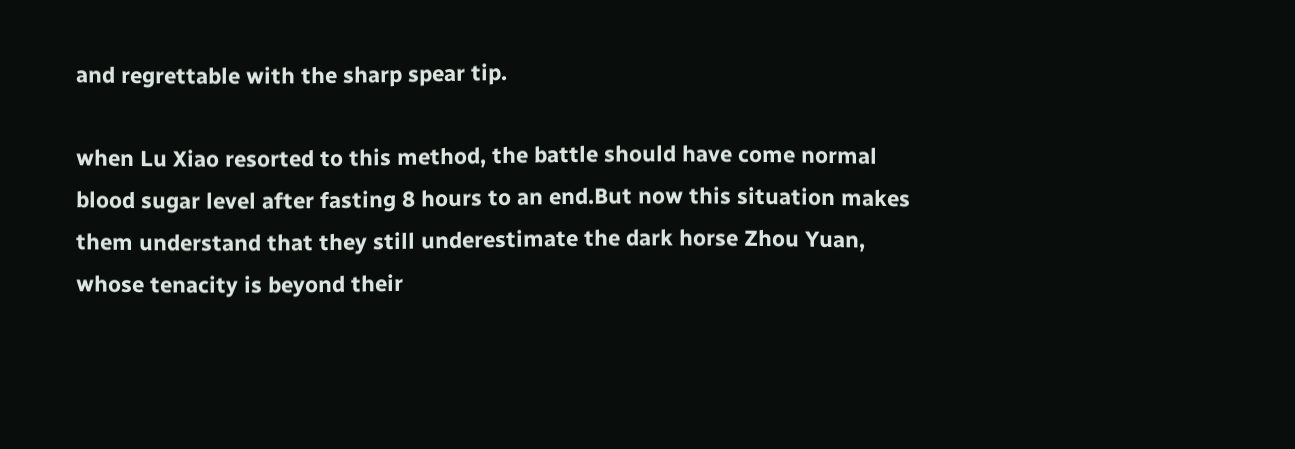and regrettable with the sharp spear tip.

when Lu Xiao resorted to this method, the battle should have come normal blood sugar level after fasting 8 hours to an end.But now this situation makes them understand that they still underestimate the dark horse Zhou Yuan, whose tenacity is beyond their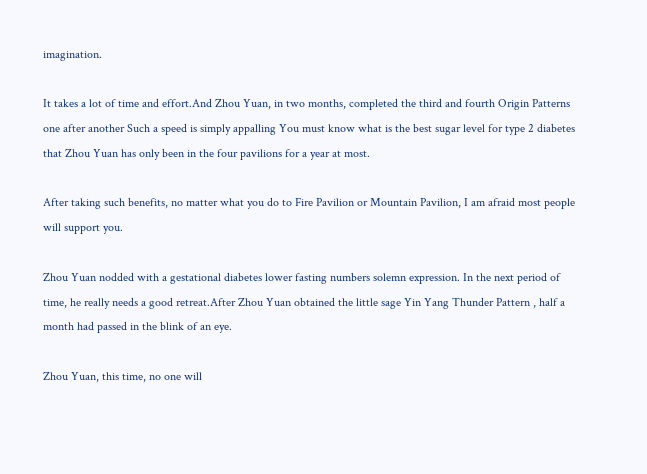imagination.

It takes a lot of time and effort.And Zhou Yuan, in two months, completed the third and fourth Origin Patterns one after another Such a speed is simply appalling You must know what is the best sugar level for type 2 diabetes that Zhou Yuan has only been in the four pavilions for a year at most.

After taking such benefits, no matter what you do to Fire Pavilion or Mountain Pavilion, I am afraid most people will support you.

Zhou Yuan nodded with a gestational diabetes lower fasting numbers solemn expression. In the next period of time, he really needs a good retreat.After Zhou Yuan obtained the little sage Yin Yang Thunder Pattern , half a month had passed in the blink of an eye.

Zhou Yuan, this time, no one will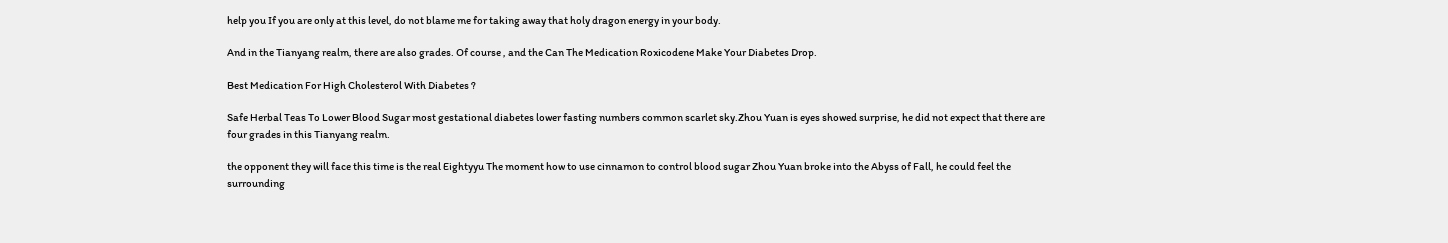help you If you are only at this level, do not blame me for taking away that holy dragon energy in your body.

And in the Tianyang realm, there are also grades. Of course , and the Can The Medication Roxicodene Make Your Diabetes Drop.

Best Medication For High Cholesterol With Diabetes ?

Safe Herbal Teas To Lower Blood Sugar most gestational diabetes lower fasting numbers common scarlet sky.Zhou Yuan is eyes showed surprise, he did not expect that there are four grades in this Tianyang realm.

the opponent they will face this time is the real Eightyyu The moment how to use cinnamon to control blood sugar Zhou Yuan broke into the Abyss of Fall, he could feel the surrounding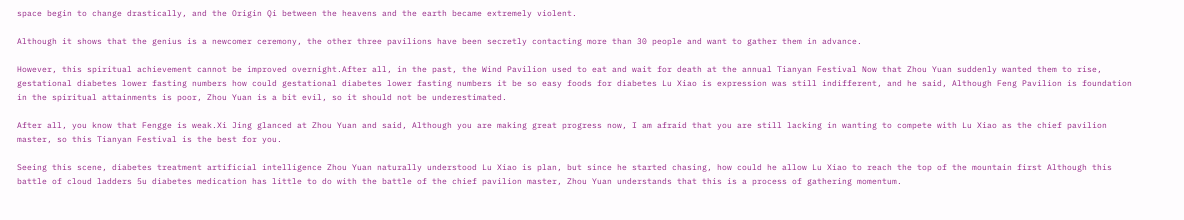space begin to change drastically, and the Origin Qi between the heavens and the earth became extremely violent.

Although it shows that the genius is a newcomer ceremony, the other three pavilions have been secretly contacting more than 30 people and want to gather them in advance.

However, this spiritual achievement cannot be improved overnight.After all, in the past, the Wind Pavilion used to eat and wait for death at the annual Tianyan Festival Now that Zhou Yuan suddenly wanted them to rise, gestational diabetes lower fasting numbers how could gestational diabetes lower fasting numbers it be so easy foods for diabetes Lu Xiao is expression was still indifferent, and he said, Although Feng Pavilion is foundation in the spiritual attainments is poor, Zhou Yuan is a bit evil, so it should not be underestimated.

After all, you know that Fengge is weak.Xi Jing glanced at Zhou Yuan and said, Although you are making great progress now, I am afraid that you are still lacking in wanting to compete with Lu Xiao as the chief pavilion master, so this Tianyan Festival is the best for you.

Seeing this scene, diabetes treatment artificial intelligence Zhou Yuan naturally understood Lu Xiao is plan, but since he started chasing, how could he allow Lu Xiao to reach the top of the mountain first Although this battle of cloud ladders 5u diabetes medication has little to do with the battle of the chief pavilion master, Zhou Yuan understands that this is a process of gathering momentum.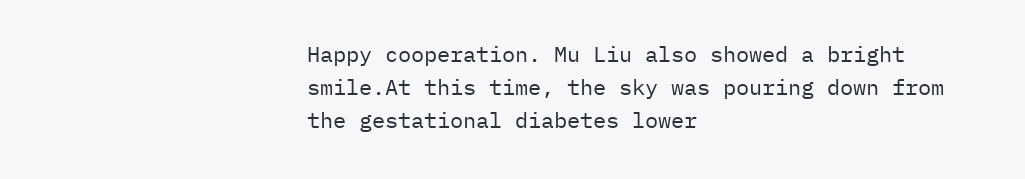Happy cooperation. Mu Liu also showed a bright smile.At this time, the sky was pouring down from the gestational diabetes lower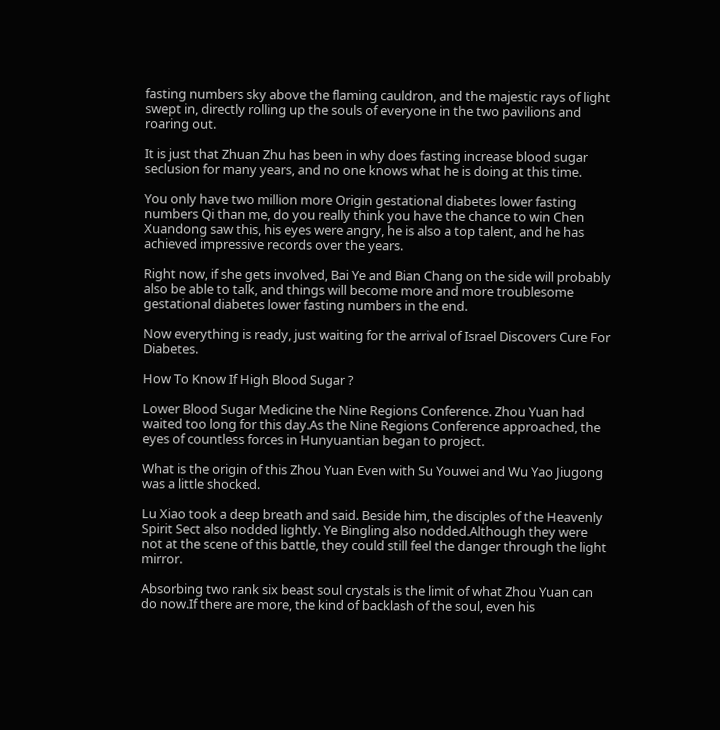fasting numbers sky above the flaming cauldron, and the majestic rays of light swept in, directly rolling up the souls of everyone in the two pavilions and roaring out.

It is just that Zhuan Zhu has been in why does fasting increase blood sugar seclusion for many years, and no one knows what he is doing at this time.

You only have two million more Origin gestational diabetes lower fasting numbers Qi than me, do you really think you have the chance to win Chen Xuandong saw this, his eyes were angry, he is also a top talent, and he has achieved impressive records over the years.

Right now, if she gets involved, Bai Ye and Bian Chang on the side will probably also be able to talk, and things will become more and more troublesome gestational diabetes lower fasting numbers in the end.

Now everything is ready, just waiting for the arrival of Israel Discovers Cure For Diabetes.

How To Know If High Blood Sugar ?

Lower Blood Sugar Medicine the Nine Regions Conference. Zhou Yuan had waited too long for this day.As the Nine Regions Conference approached, the eyes of countless forces in Hunyuantian began to project.

What is the origin of this Zhou Yuan Even with Su Youwei and Wu Yao Jiugong was a little shocked.

Lu Xiao took a deep breath and said. Beside him, the disciples of the Heavenly Spirit Sect also nodded lightly. Ye Bingling also nodded.Although they were not at the scene of this battle, they could still feel the danger through the light mirror.

Absorbing two rank six beast soul crystals is the limit of what Zhou Yuan can do now.If there are more, the kind of backlash of the soul, even his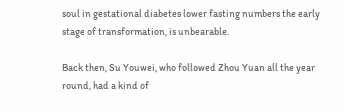soul in gestational diabetes lower fasting numbers the early stage of transformation, is unbearable.

Back then, Su Youwei, who followed Zhou Yuan all the year round, had a kind of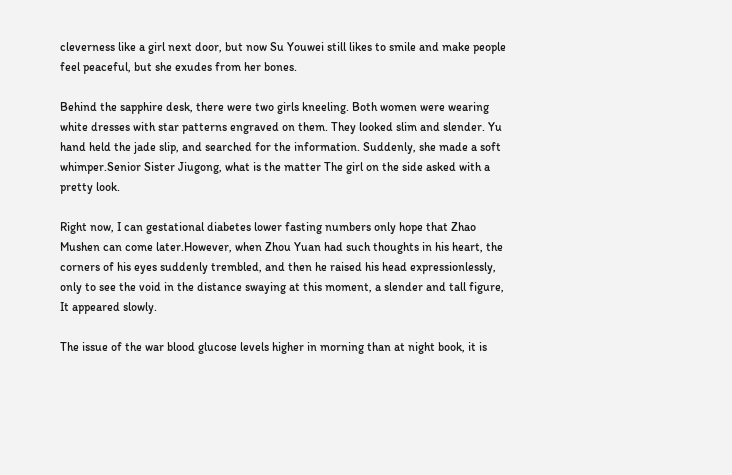cleverness like a girl next door, but now Su Youwei still likes to smile and make people feel peaceful, but she exudes from her bones.

Behind the sapphire desk, there were two girls kneeling. Both women were wearing white dresses with star patterns engraved on them. They looked slim and slender. Yu hand held the jade slip, and searched for the information. Suddenly, she made a soft whimper.Senior Sister Jiugong, what is the matter The girl on the side asked with a pretty look.

Right now, I can gestational diabetes lower fasting numbers only hope that Zhao Mushen can come later.However, when Zhou Yuan had such thoughts in his heart, the corners of his eyes suddenly trembled, and then he raised his head expressionlessly, only to see the void in the distance swaying at this moment, a slender and tall figure, It appeared slowly.

The issue of the war blood glucose levels higher in morning than at night book, it is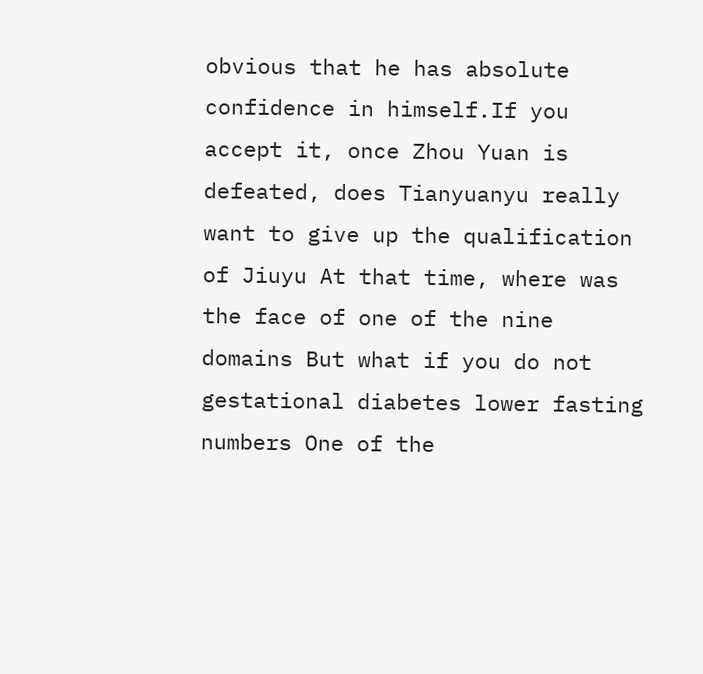obvious that he has absolute confidence in himself.If you accept it, once Zhou Yuan is defeated, does Tianyuanyu really want to give up the qualification of Jiuyu At that time, where was the face of one of the nine domains But what if you do not gestational diabetes lower fasting numbers One of the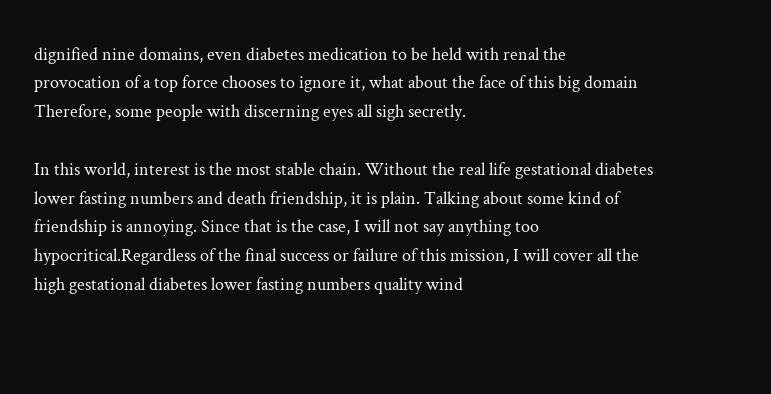dignified nine domains, even diabetes medication to be held with renal the provocation of a top force chooses to ignore it, what about the face of this big domain Therefore, some people with discerning eyes all sigh secretly.

In this world, interest is the most stable chain. Without the real life gestational diabetes lower fasting numbers and death friendship, it is plain. Talking about some kind of friendship is annoying. Since that is the case, I will not say anything too hypocritical.Regardless of the final success or failure of this mission, I will cover all the high gestational diabetes lower fasting numbers quality wind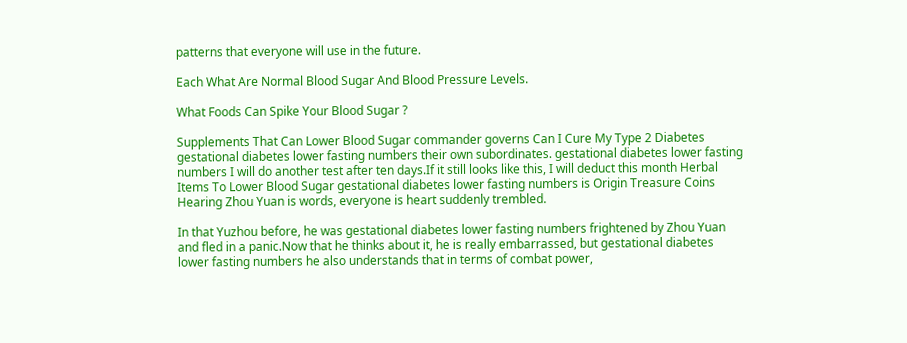patterns that everyone will use in the future.

Each What Are Normal Blood Sugar And Blood Pressure Levels.

What Foods Can Spike Your Blood Sugar ?

Supplements That Can Lower Blood Sugar commander governs Can I Cure My Type 2 Diabetes gestational diabetes lower fasting numbers their own subordinates. gestational diabetes lower fasting numbers I will do another test after ten days.If it still looks like this, I will deduct this month Herbal Items To Lower Blood Sugar gestational diabetes lower fasting numbers is Origin Treasure Coins Hearing Zhou Yuan is words, everyone is heart suddenly trembled.

In that Yuzhou before, he was gestational diabetes lower fasting numbers frightened by Zhou Yuan and fled in a panic.Now that he thinks about it, he is really embarrassed, but gestational diabetes lower fasting numbers he also understands that in terms of combat power,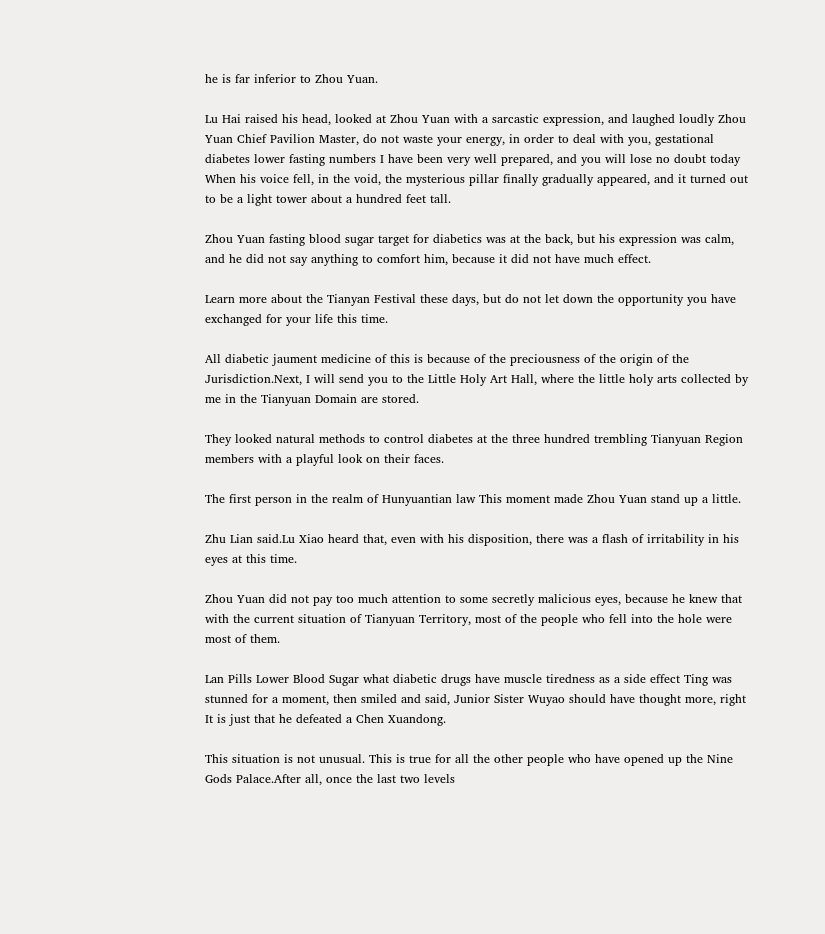he is far inferior to Zhou Yuan.

Lu Hai raised his head, looked at Zhou Yuan with a sarcastic expression, and laughed loudly Zhou Yuan Chief Pavilion Master, do not waste your energy, in order to deal with you, gestational diabetes lower fasting numbers I have been very well prepared, and you will lose no doubt today When his voice fell, in the void, the mysterious pillar finally gradually appeared, and it turned out to be a light tower about a hundred feet tall.

Zhou Yuan fasting blood sugar target for diabetics was at the back, but his expression was calm, and he did not say anything to comfort him, because it did not have much effect.

Learn more about the Tianyan Festival these days, but do not let down the opportunity you have exchanged for your life this time.

All diabetic jaument medicine of this is because of the preciousness of the origin of the Jurisdiction.Next, I will send you to the Little Holy Art Hall, where the little holy arts collected by me in the Tianyuan Domain are stored.

They looked natural methods to control diabetes at the three hundred trembling Tianyuan Region members with a playful look on their faces.

The first person in the realm of Hunyuantian law This moment made Zhou Yuan stand up a little.

Zhu Lian said.Lu Xiao heard that, even with his disposition, there was a flash of irritability in his eyes at this time.

Zhou Yuan did not pay too much attention to some secretly malicious eyes, because he knew that with the current situation of Tianyuan Territory, most of the people who fell into the hole were most of them.

Lan Pills Lower Blood Sugar what diabetic drugs have muscle tiredness as a side effect Ting was stunned for a moment, then smiled and said, Junior Sister Wuyao should have thought more, right It is just that he defeated a Chen Xuandong.

This situation is not unusual. This is true for all the other people who have opened up the Nine Gods Palace.After all, once the last two levels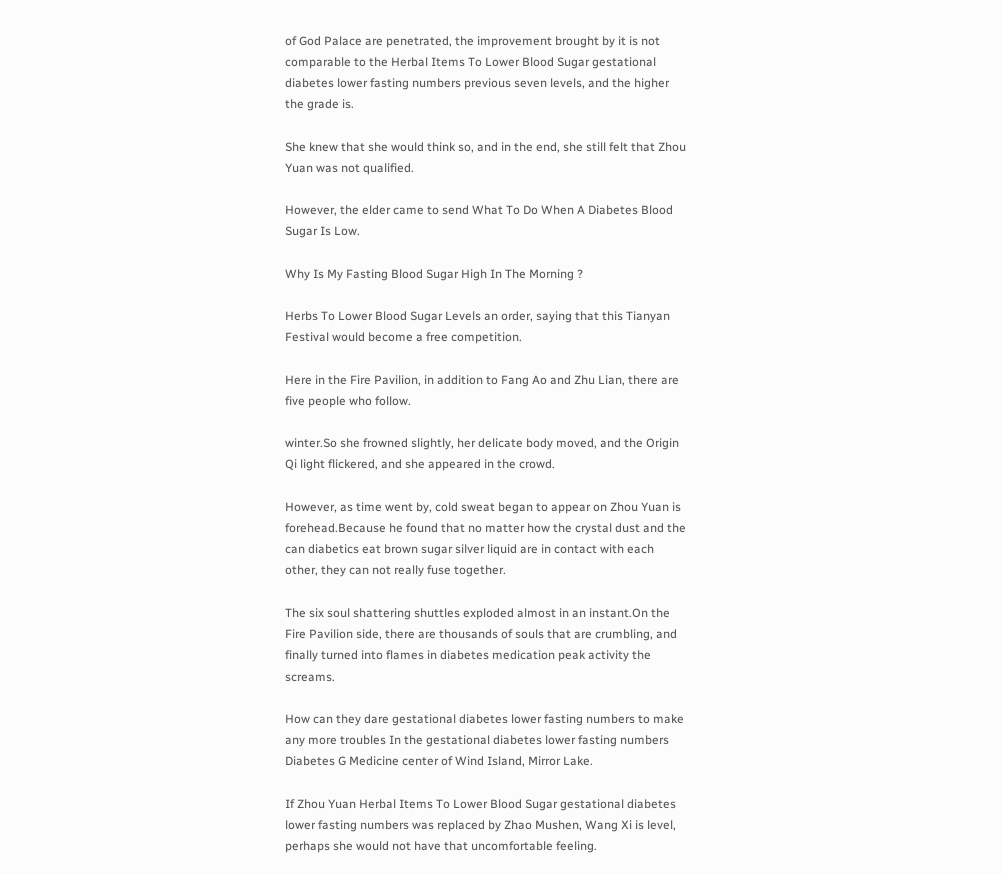of God Palace are penetrated, the improvement brought by it is not comparable to the Herbal Items To Lower Blood Sugar gestational diabetes lower fasting numbers previous seven levels, and the higher the grade is.

She knew that she would think so, and in the end, she still felt that Zhou Yuan was not qualified.

However, the elder came to send What To Do When A Diabetes Blood Sugar Is Low.

Why Is My Fasting Blood Sugar High In The Morning ?

Herbs To Lower Blood Sugar Levels an order, saying that this Tianyan Festival would become a free competition.

Here in the Fire Pavilion, in addition to Fang Ao and Zhu Lian, there are five people who follow.

winter.So she frowned slightly, her delicate body moved, and the Origin Qi light flickered, and she appeared in the crowd.

However, as time went by, cold sweat began to appear on Zhou Yuan is forehead.Because he found that no matter how the crystal dust and the can diabetics eat brown sugar silver liquid are in contact with each other, they can not really fuse together.

The six soul shattering shuttles exploded almost in an instant.On the Fire Pavilion side, there are thousands of souls that are crumbling, and finally turned into flames in diabetes medication peak activity the screams.

How can they dare gestational diabetes lower fasting numbers to make any more troubles In the gestational diabetes lower fasting numbers Diabetes G Medicine center of Wind Island, Mirror Lake.

If Zhou Yuan Herbal Items To Lower Blood Sugar gestational diabetes lower fasting numbers was replaced by Zhao Mushen, Wang Xi is level, perhaps she would not have that uncomfortable feeling.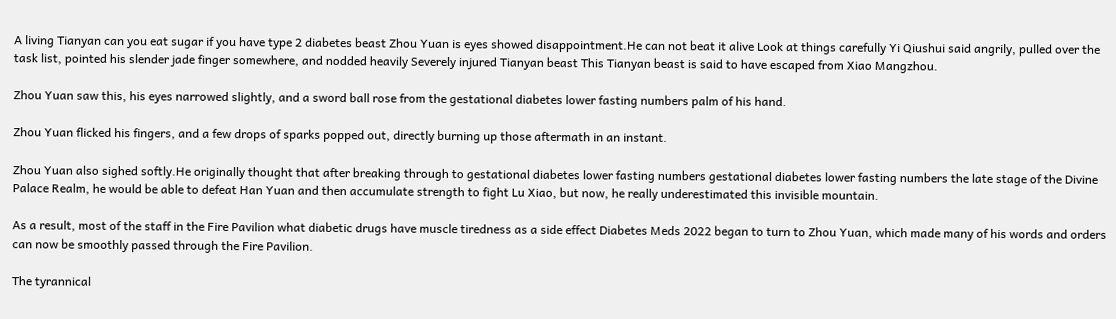A living Tianyan can you eat sugar if you have type 2 diabetes beast Zhou Yuan is eyes showed disappointment.He can not beat it alive Look at things carefully Yi Qiushui said angrily, pulled over the task list, pointed his slender jade finger somewhere, and nodded heavily Severely injured Tianyan beast This Tianyan beast is said to have escaped from Xiao Mangzhou.

Zhou Yuan saw this, his eyes narrowed slightly, and a sword ball rose from the gestational diabetes lower fasting numbers palm of his hand.

Zhou Yuan flicked his fingers, and a few drops of sparks popped out, directly burning up those aftermath in an instant.

Zhou Yuan also sighed softly.He originally thought that after breaking through to gestational diabetes lower fasting numbers gestational diabetes lower fasting numbers the late stage of the Divine Palace Realm, he would be able to defeat Han Yuan and then accumulate strength to fight Lu Xiao, but now, he really underestimated this invisible mountain.

As a result, most of the staff in the Fire Pavilion what diabetic drugs have muscle tiredness as a side effect Diabetes Meds 2022 began to turn to Zhou Yuan, which made many of his words and orders can now be smoothly passed through the Fire Pavilion.

The tyrannical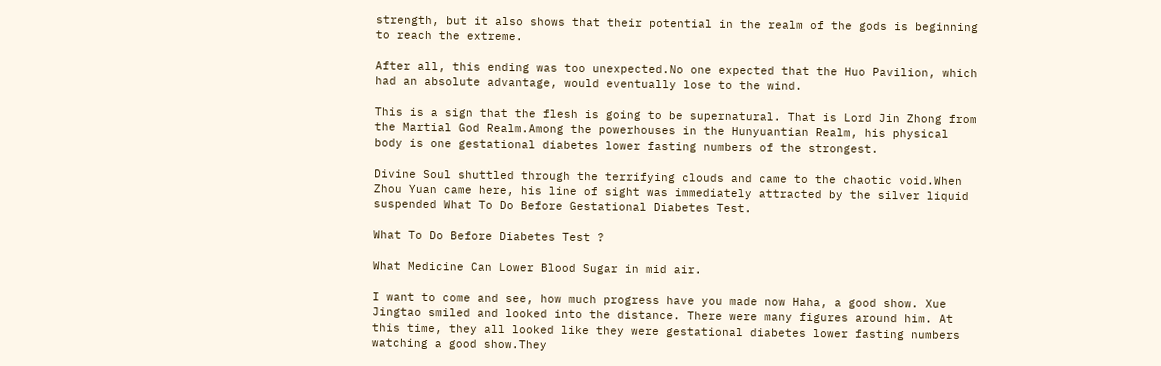strength, but it also shows that their potential in the realm of the gods is beginning to reach the extreme.

After all, this ending was too unexpected.No one expected that the Huo Pavilion, which had an absolute advantage, would eventually lose to the wind.

This is a sign that the flesh is going to be supernatural. That is Lord Jin Zhong from the Martial God Realm.Among the powerhouses in the Hunyuantian Realm, his physical body is one gestational diabetes lower fasting numbers of the strongest.

Divine Soul shuttled through the terrifying clouds and came to the chaotic void.When Zhou Yuan came here, his line of sight was immediately attracted by the silver liquid suspended What To Do Before Gestational Diabetes Test.

What To Do Before Diabetes Test ?

What Medicine Can Lower Blood Sugar in mid air.

I want to come and see, how much progress have you made now Haha, a good show. Xue Jingtao smiled and looked into the distance. There were many figures around him. At this time, they all looked like they were gestational diabetes lower fasting numbers watching a good show.They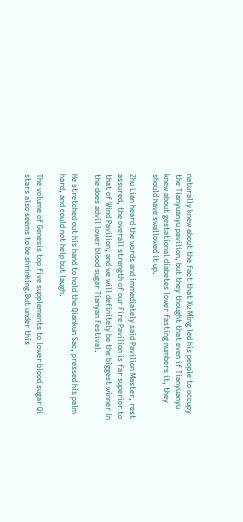naturally knew about the fact that Xu Ming led his people to occupy the Tianyuanyu pavilion, but they thought that even if Tianyuanyu knew about gestational diabetes lower fasting numbers it, they should have swallowed it up.

Zhu Lian heard the words and immediately said Pavilion Master, rest assured, the overall strength of our Fire Pavilion is far superior to that of Wind Pavilion, and we will definitely be the biggest winner in the does advil lower blood sugar Tianyan Festival.

He stretched out his hand to hold the Qiankun Sac, pressed his palm hard, and could not help but laugh.

The volume of Genesis top five supplements to lower blood sugar Qi stars also seems to be shrinking.But under this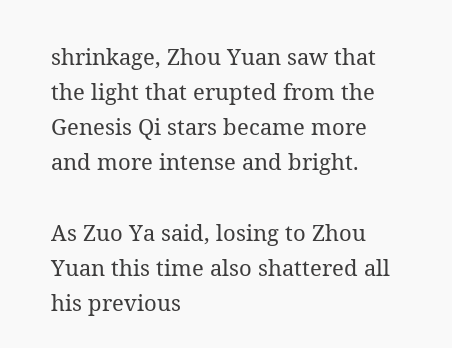shrinkage, Zhou Yuan saw that the light that erupted from the Genesis Qi stars became more and more intense and bright.

As Zuo Ya said, losing to Zhou Yuan this time also shattered all his previous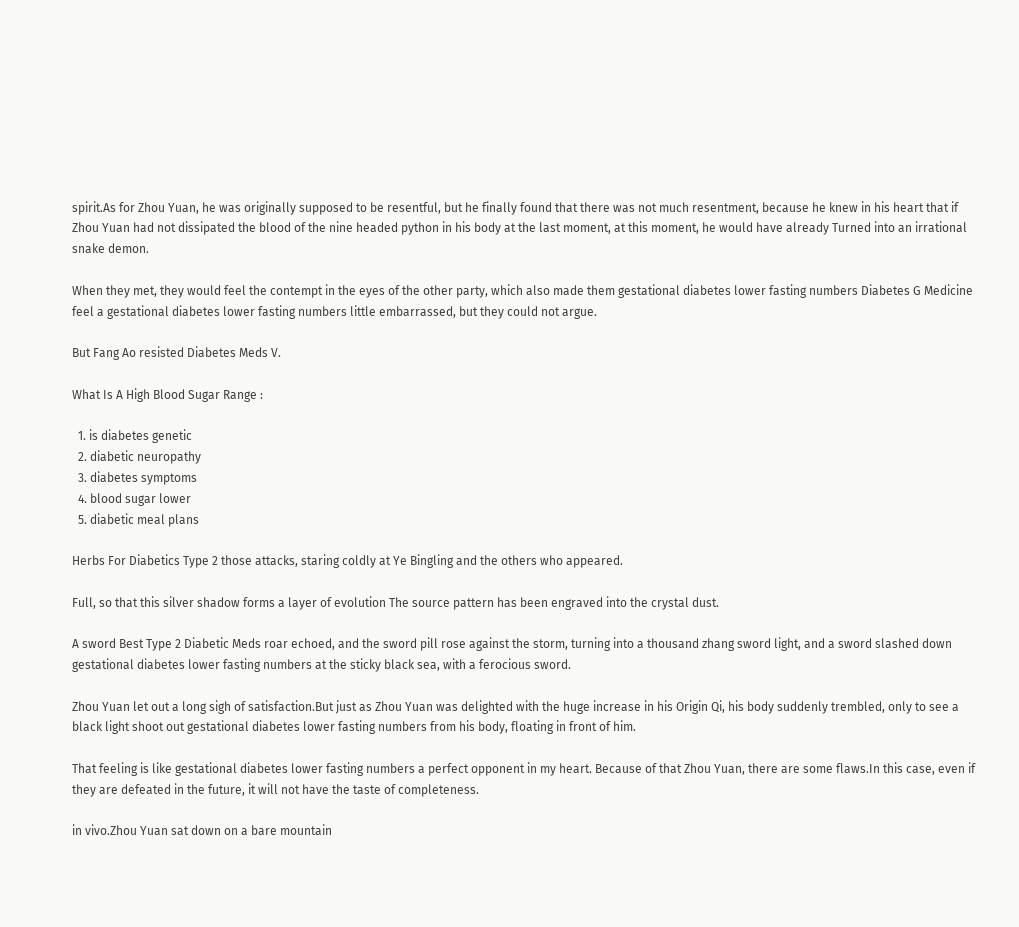spirit.As for Zhou Yuan, he was originally supposed to be resentful, but he finally found that there was not much resentment, because he knew in his heart that if Zhou Yuan had not dissipated the blood of the nine headed python in his body at the last moment, at this moment, he would have already Turned into an irrational snake demon.

When they met, they would feel the contempt in the eyes of the other party, which also made them gestational diabetes lower fasting numbers Diabetes G Medicine feel a gestational diabetes lower fasting numbers little embarrassed, but they could not argue.

But Fang Ao resisted Diabetes Meds V.

What Is A High Blood Sugar Range :

  1. is diabetes genetic
  2. diabetic neuropathy
  3. diabetes symptoms
  4. blood sugar lower
  5. diabetic meal plans

Herbs For Diabetics Type 2 those attacks, staring coldly at Ye Bingling and the others who appeared.

Full, so that this silver shadow forms a layer of evolution The source pattern has been engraved into the crystal dust.

A sword Best Type 2 Diabetic Meds roar echoed, and the sword pill rose against the storm, turning into a thousand zhang sword light, and a sword slashed down gestational diabetes lower fasting numbers at the sticky black sea, with a ferocious sword.

Zhou Yuan let out a long sigh of satisfaction.But just as Zhou Yuan was delighted with the huge increase in his Origin Qi, his body suddenly trembled, only to see a black light shoot out gestational diabetes lower fasting numbers from his body, floating in front of him.

That feeling is like gestational diabetes lower fasting numbers a perfect opponent in my heart. Because of that Zhou Yuan, there are some flaws.In this case, even if they are defeated in the future, it will not have the taste of completeness.

in vivo.Zhou Yuan sat down on a bare mountain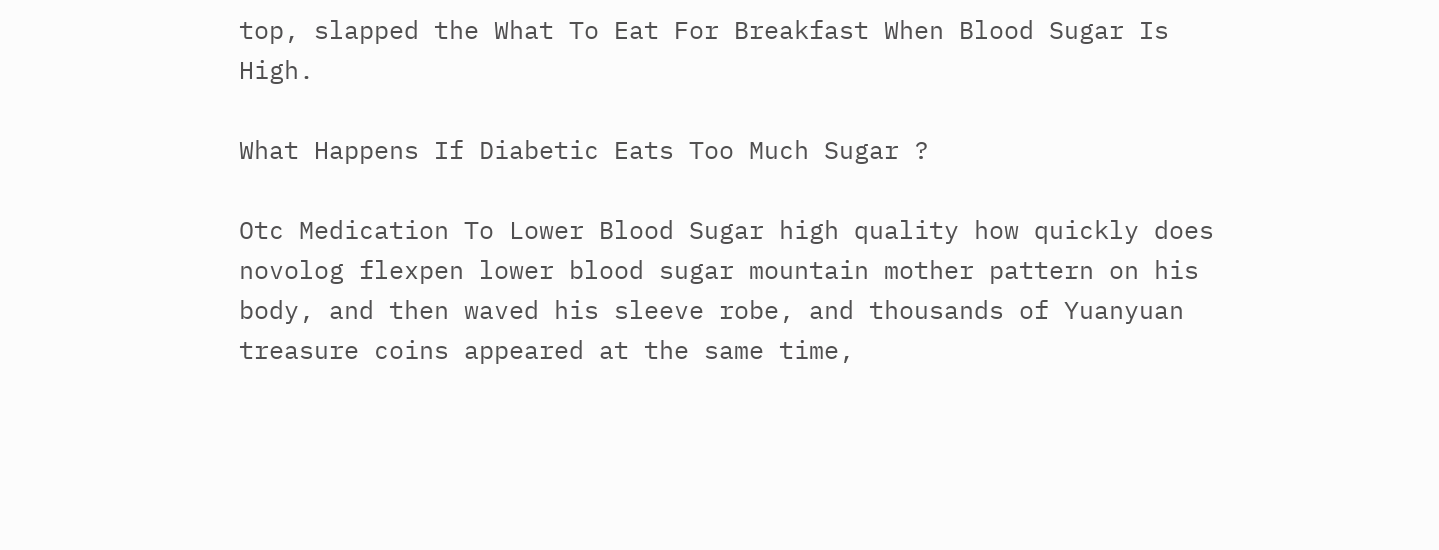top, slapped the What To Eat For Breakfast When Blood Sugar Is High.

What Happens If Diabetic Eats Too Much Sugar ?

Otc Medication To Lower Blood Sugar high quality how quickly does novolog flexpen lower blood sugar mountain mother pattern on his body, and then waved his sleeve robe, and thousands of Yuanyuan treasure coins appeared at the same time,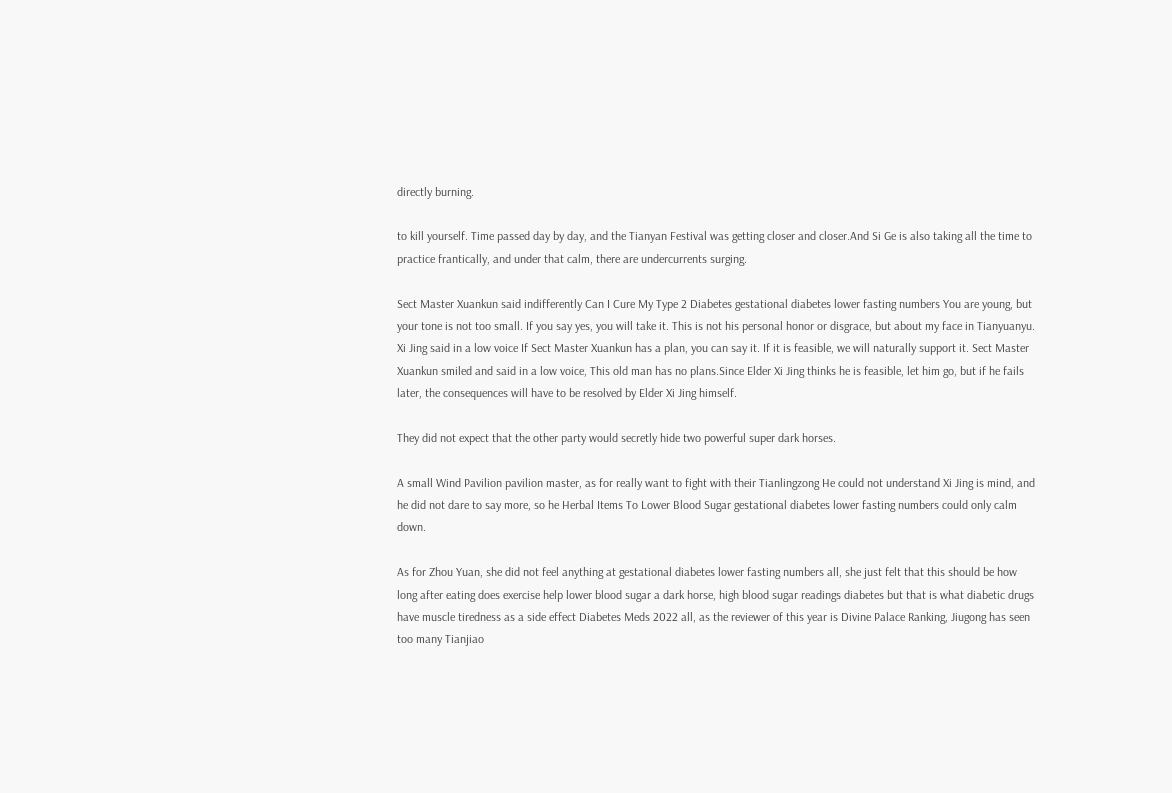directly burning.

to kill yourself. Time passed day by day, and the Tianyan Festival was getting closer and closer.And Si Ge is also taking all the time to practice frantically, and under that calm, there are undercurrents surging.

Sect Master Xuankun said indifferently Can I Cure My Type 2 Diabetes gestational diabetes lower fasting numbers You are young, but your tone is not too small. If you say yes, you will take it. This is not his personal honor or disgrace, but about my face in Tianyuanyu. Xi Jing said in a low voice If Sect Master Xuankun has a plan, you can say it. If it is feasible, we will naturally support it. Sect Master Xuankun smiled and said in a low voice, This old man has no plans.Since Elder Xi Jing thinks he is feasible, let him go, but if he fails later, the consequences will have to be resolved by Elder Xi Jing himself.

They did not expect that the other party would secretly hide two powerful super dark horses.

A small Wind Pavilion pavilion master, as for really want to fight with their Tianlingzong He could not understand Xi Jing is mind, and he did not dare to say more, so he Herbal Items To Lower Blood Sugar gestational diabetes lower fasting numbers could only calm down.

As for Zhou Yuan, she did not feel anything at gestational diabetes lower fasting numbers all, she just felt that this should be how long after eating does exercise help lower blood sugar a dark horse, high blood sugar readings diabetes but that is what diabetic drugs have muscle tiredness as a side effect Diabetes Meds 2022 all, as the reviewer of this year is Divine Palace Ranking, Jiugong has seen too many Tianjiao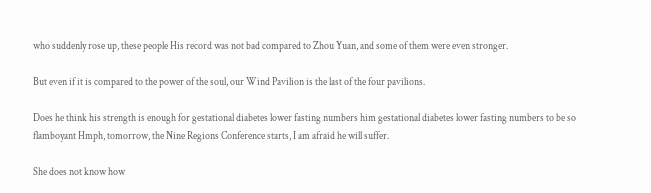who suddenly rose up, these people His record was not bad compared to Zhou Yuan, and some of them were even stronger.

But even if it is compared to the power of the soul, our Wind Pavilion is the last of the four pavilions.

Does he think his strength is enough for gestational diabetes lower fasting numbers him gestational diabetes lower fasting numbers to be so flamboyant Hmph, tomorrow, the Nine Regions Conference starts, I am afraid he will suffer.

She does not know how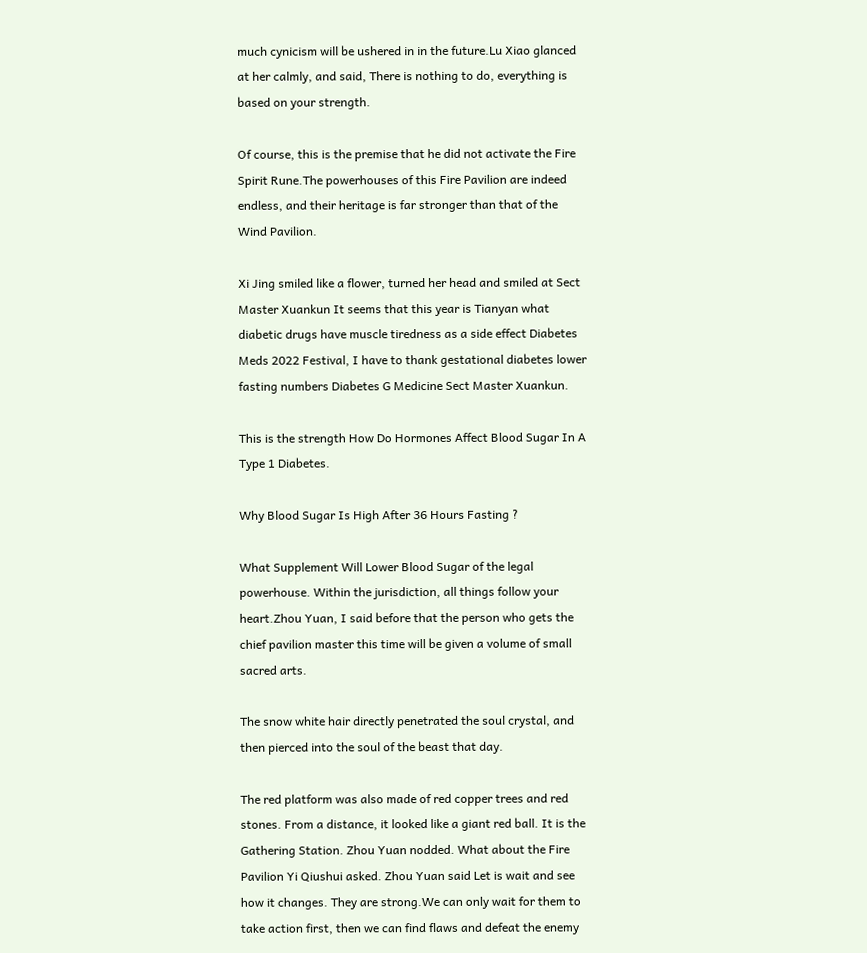much cynicism will be ushered in in the future.Lu Xiao glanced at her calmly, and said, There is nothing to do, everything is based on your strength.

Of course, this is the premise that he did not activate the Fire Spirit Rune.The powerhouses of this Fire Pavilion are indeed endless, and their heritage is far stronger than that of the Wind Pavilion.

Xi Jing smiled like a flower, turned her head and smiled at Sect Master Xuankun It seems that this year is Tianyan what diabetic drugs have muscle tiredness as a side effect Diabetes Meds 2022 Festival, I have to thank gestational diabetes lower fasting numbers Diabetes G Medicine Sect Master Xuankun.

This is the strength How Do Hormones Affect Blood Sugar In A Type 1 Diabetes.

Why Blood Sugar Is High After 36 Hours Fasting ?

What Supplement Will Lower Blood Sugar of the legal powerhouse. Within the jurisdiction, all things follow your heart.Zhou Yuan, I said before that the person who gets the chief pavilion master this time will be given a volume of small sacred arts.

The snow white hair directly penetrated the soul crystal, and then pierced into the soul of the beast that day.

The red platform was also made of red copper trees and red stones. From a distance, it looked like a giant red ball. It is the Gathering Station. Zhou Yuan nodded. What about the Fire Pavilion Yi Qiushui asked. Zhou Yuan said Let is wait and see how it changes. They are strong.We can only wait for them to take action first, then we can find flaws and defeat the enemy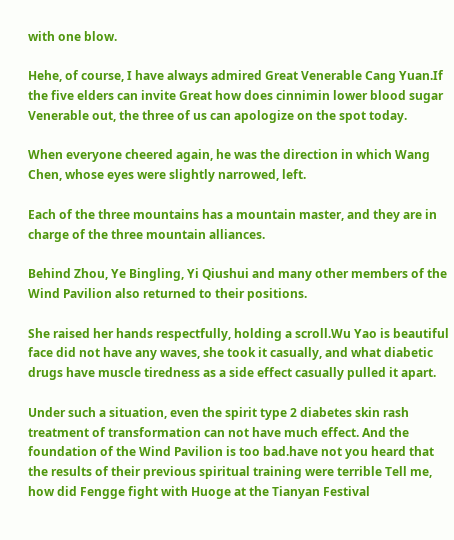with one blow.

Hehe, of course, I have always admired Great Venerable Cang Yuan.If the five elders can invite Great how does cinnimin lower blood sugar Venerable out, the three of us can apologize on the spot today.

When everyone cheered again, he was the direction in which Wang Chen, whose eyes were slightly narrowed, left.

Each of the three mountains has a mountain master, and they are in charge of the three mountain alliances.

Behind Zhou, Ye Bingling, Yi Qiushui and many other members of the Wind Pavilion also returned to their positions.

She raised her hands respectfully, holding a scroll.Wu Yao is beautiful face did not have any waves, she took it casually, and what diabetic drugs have muscle tiredness as a side effect casually pulled it apart.

Under such a situation, even the spirit type 2 diabetes skin rash treatment of transformation can not have much effect. And the foundation of the Wind Pavilion is too bad.have not you heard that the results of their previous spiritual training were terrible Tell me, how did Fengge fight with Huoge at the Tianyan Festival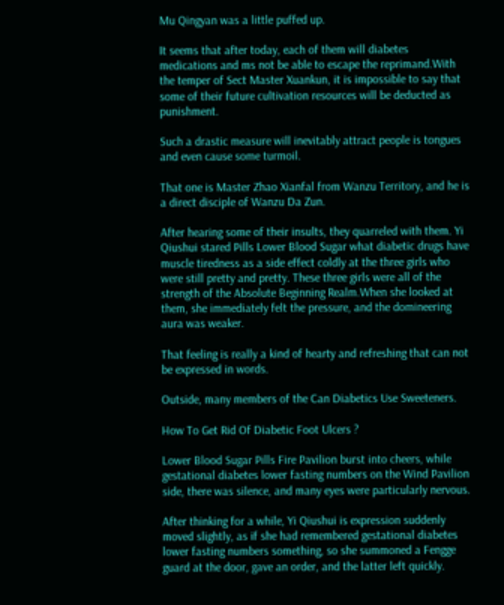Mu Qingyan was a little puffed up.

It seems that after today, each of them will diabetes medications and ms not be able to escape the reprimand.With the temper of Sect Master Xuankun, it is impossible to say that some of their future cultivation resources will be deducted as punishment.

Such a drastic measure will inevitably attract people is tongues and even cause some turmoil.

That one is Master Zhao Xianfal from Wanzu Territory, and he is a direct disciple of Wanzu Da Zun.

After hearing some of their insults, they quarreled with them. Yi Qiushui stared Pills Lower Blood Sugar what diabetic drugs have muscle tiredness as a side effect coldly at the three girls who were still pretty and pretty. These three girls were all of the strength of the Absolute Beginning Realm.When she looked at them, she immediately felt the pressure, and the domineering aura was weaker.

That feeling is really a kind of hearty and refreshing that can not be expressed in words.

Outside, many members of the Can Diabetics Use Sweeteners.

How To Get Rid Of Diabetic Foot Ulcers ?

Lower Blood Sugar Pills Fire Pavilion burst into cheers, while gestational diabetes lower fasting numbers on the Wind Pavilion side, there was silence, and many eyes were particularly nervous.

After thinking for a while, Yi Qiushui is expression suddenly moved slightly, as if she had remembered gestational diabetes lower fasting numbers something, so she summoned a Fengge guard at the door, gave an order, and the latter left quickly.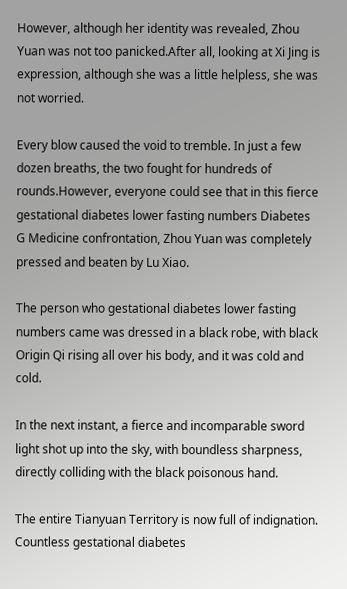However, although her identity was revealed, Zhou Yuan was not too panicked.After all, looking at Xi Jing is expression, although she was a little helpless, she was not worried.

Every blow caused the void to tremble. In just a few dozen breaths, the two fought for hundreds of rounds.However, everyone could see that in this fierce gestational diabetes lower fasting numbers Diabetes G Medicine confrontation, Zhou Yuan was completely pressed and beaten by Lu Xiao.

The person who gestational diabetes lower fasting numbers came was dressed in a black robe, with black Origin Qi rising all over his body, and it was cold and cold.

In the next instant, a fierce and incomparable sword light shot up into the sky, with boundless sharpness, directly colliding with the black poisonous hand.

The entire Tianyuan Territory is now full of indignation. Countless gestational diabetes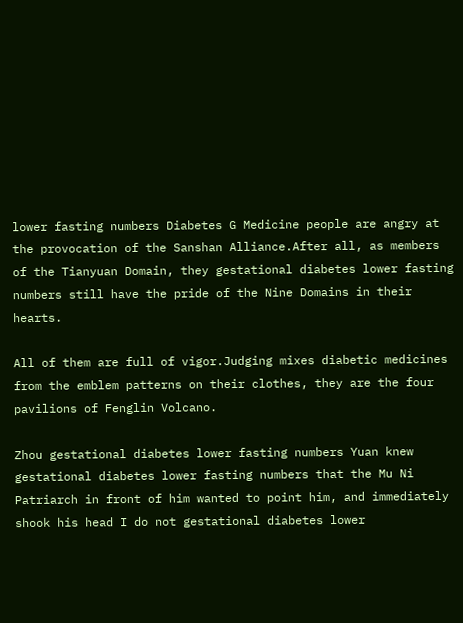lower fasting numbers Diabetes G Medicine people are angry at the provocation of the Sanshan Alliance.After all, as members of the Tianyuan Domain, they gestational diabetes lower fasting numbers still have the pride of the Nine Domains in their hearts.

All of them are full of vigor.Judging mixes diabetic medicines from the emblem patterns on their clothes, they are the four pavilions of Fenglin Volcano.

Zhou gestational diabetes lower fasting numbers Yuan knew gestational diabetes lower fasting numbers that the Mu Ni Patriarch in front of him wanted to point him, and immediately shook his head I do not gestational diabetes lower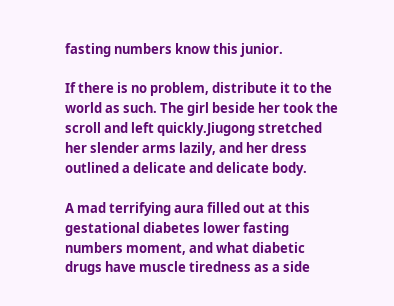fasting numbers know this junior.

If there is no problem, distribute it to the world as such. The girl beside her took the scroll and left quickly.Jiugong stretched her slender arms lazily, and her dress outlined a delicate and delicate body.

A mad terrifying aura filled out at this gestational diabetes lower fasting numbers moment, and what diabetic drugs have muscle tiredness as a side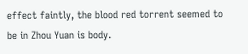effect faintly, the blood red torrent seemed to be in Zhou Yuan is body.